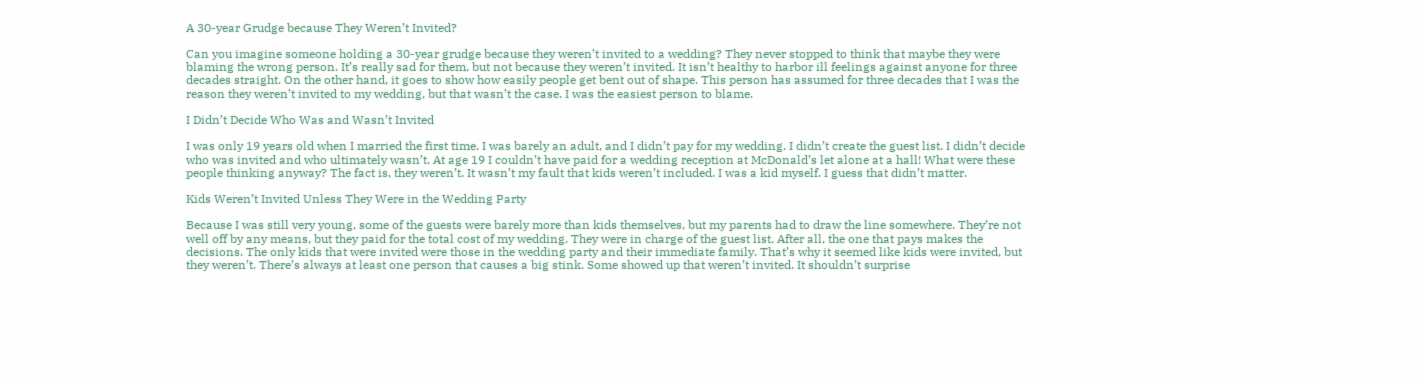A 30-year Grudge because They Weren’t Invited?

Can you imagine someone holding a 30-year grudge because they weren’t invited to a wedding? They never stopped to think that maybe they were blaming the wrong person. It’s really sad for them, but not because they weren’t invited. It isn’t healthy to harbor ill feelings against anyone for three decades straight. On the other hand, it goes to show how easily people get bent out of shape. This person has assumed for three decades that I was the reason they weren’t invited to my wedding, but that wasn’t the case. I was the easiest person to blame.

I Didn’t Decide Who Was and Wasn’t Invited

I was only 19 years old when I married the first time. I was barely an adult, and I didn’t pay for my wedding. I didn’t create the guest list. I didn’t decide who was invited and who ultimately wasn’t. At age 19 I couldn’t have paid for a wedding reception at McDonald’s let alone at a hall! What were these people thinking anyway? The fact is, they weren’t. It wasn’t my fault that kids weren’t included. I was a kid myself. I guess that didn’t matter.

Kids Weren’t Invited Unless They Were in the Wedding Party

Because I was still very young, some of the guests were barely more than kids themselves, but my parents had to draw the line somewhere. They’re not well off by any means, but they paid for the total cost of my wedding. They were in charge of the guest list. After all, the one that pays makes the decisions. The only kids that were invited were those in the wedding party and their immediate family. That’s why it seemed like kids were invited, but they weren’t. There’s always at least one person that causes a big stink. Some showed up that weren’t invited. It shouldn’t surprise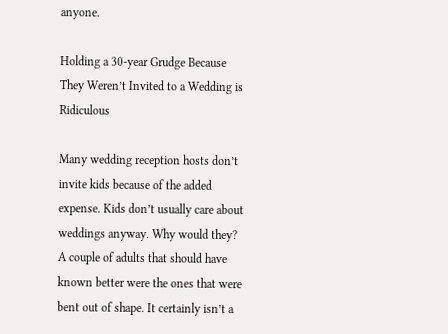anyone.

Holding a 30-year Grudge Because They Weren’t Invited to a Wedding is Ridiculous

Many wedding reception hosts don’t invite kids because of the added expense. Kids don’t usually care about weddings anyway. Why would they? A couple of adults that should have known better were the ones that were bent out of shape. It certainly isn’t a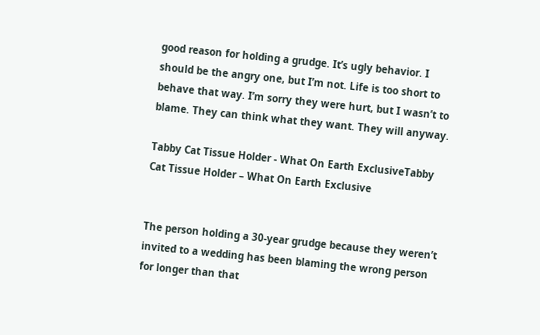good reason for holding a grudge. It’s ugly behavior. I should be the angry one, but I’m not. Life is too short to behave that way. I’m sorry they were hurt, but I wasn’t to blame. They can think what they want. They will anyway.

Tabby Cat Tissue Holder - What On Earth ExclusiveTabby Cat Tissue Holder – What On Earth Exclusive


The person holding a 30-year grudge because they weren’t invited to a wedding has been blaming the wrong person for longer than that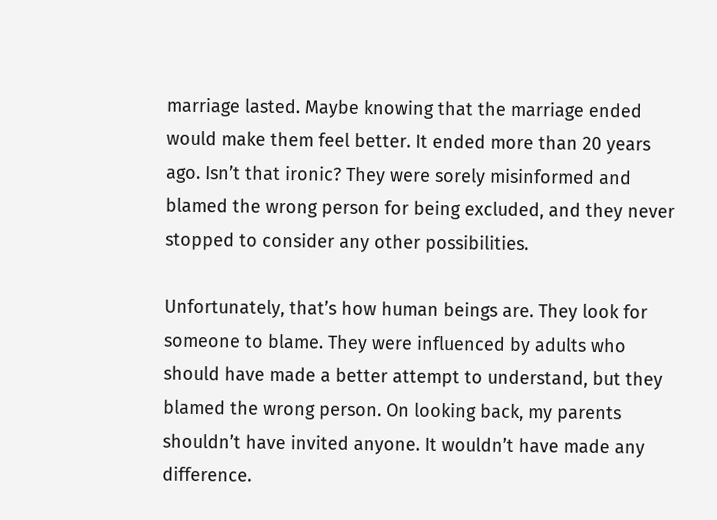marriage lasted. Maybe knowing that the marriage ended would make them feel better. It ended more than 20 years ago. Isn’t that ironic? They were sorely misinformed and blamed the wrong person for being excluded, and they never stopped to consider any other possibilities.

Unfortunately, that’s how human beings are. They look for someone to blame. They were influenced by adults who should have made a better attempt to understand, but they blamed the wrong person. On looking back, my parents shouldn’t have invited anyone. It wouldn’t have made any difference.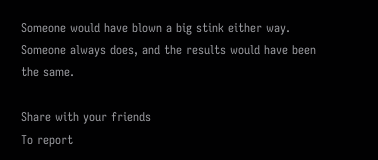Someone would have blown a big stink either way. Someone always does, and the results would have been the same.

Share with your friends
To report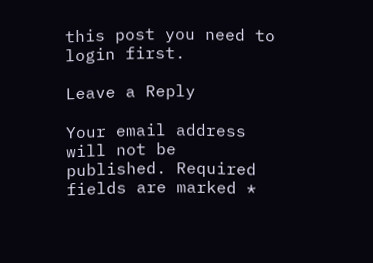this post you need to login first.

Leave a Reply

Your email address will not be published. Required fields are marked *